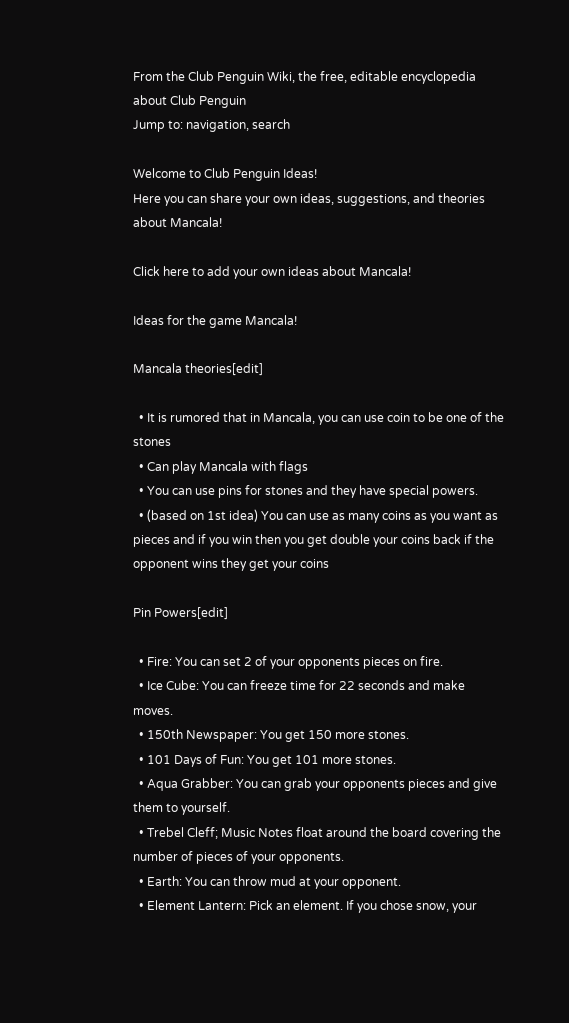From the Club Penguin Wiki, the free, editable encyclopedia about Club Penguin
Jump to: navigation, search

Welcome to Club Penguin Ideas!
Here you can share your own ideas, suggestions, and theories about Mancala!

Click here to add your own ideas about Mancala!

Ideas for the game Mancala!

Mancala theories[edit]

  • It is rumored that in Mancala, you can use coin to be one of the stones
  • Can play Mancala with flags
  • You can use pins for stones and they have special powers.
  • (based on 1st idea) You can use as many coins as you want as pieces and if you win then you get double your coins back if the opponent wins they get your coins

Pin Powers[edit]

  • Fire: You can set 2 of your opponents pieces on fire.
  • Ice Cube: You can freeze time for 22 seconds and make moves.
  • 150th Newspaper: You get 150 more stones.
  • 101 Days of Fun: You get 101 more stones.
  • Aqua Grabber: You can grab your opponents pieces and give them to yourself.
  • Trebel Cleff; Music Notes float around the board covering the number of pieces of your opponents.
  • Earth: You can throw mud at your opponent.
  • Element Lantern: Pick an element. If you chose snow, your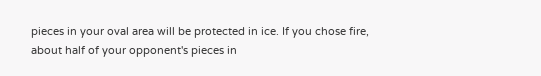pieces in your oval area will be protected in ice. If you chose fire, about half of your opponent's pieces in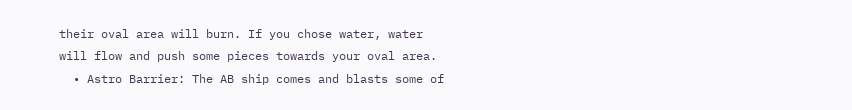their oval area will burn. If you chose water, water will flow and push some pieces towards your oval area.
  • Astro Barrier: The AB ship comes and blasts some of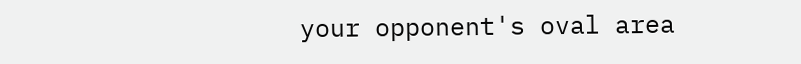your opponent's oval area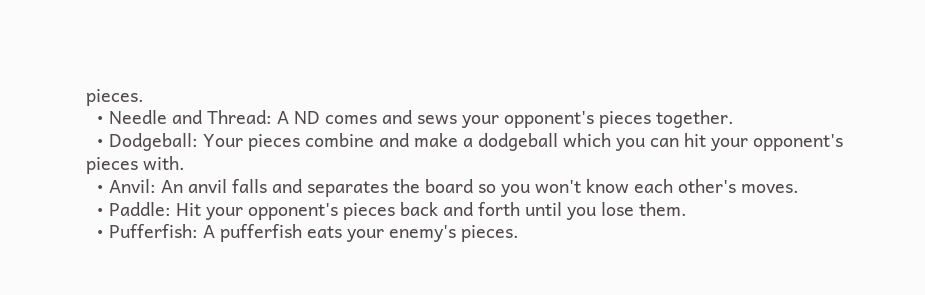pieces.
  • Needle and Thread: A ND comes and sews your opponent's pieces together.
  • Dodgeball: Your pieces combine and make a dodgeball which you can hit your opponent's pieces with.
  • Anvil: An anvil falls and separates the board so you won't know each other's moves.
  • Paddle: Hit your opponent's pieces back and forth until you lose them.
  • Pufferfish: A pufferfish eats your enemy's pieces.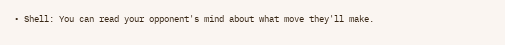• Shell: You can read your opponent's mind about what move they'll make.